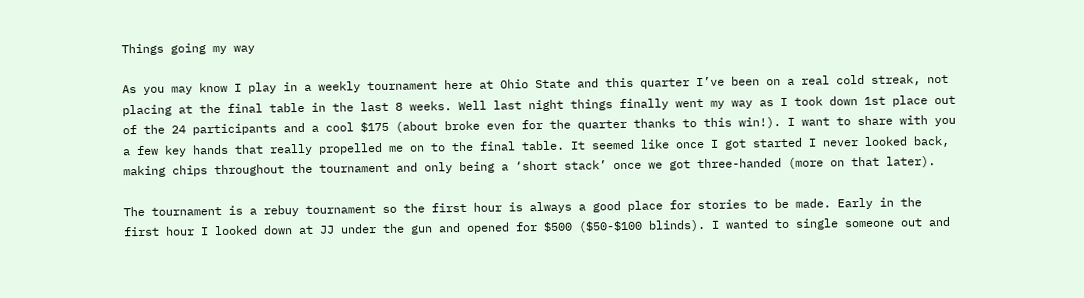Things going my way

As you may know I play in a weekly tournament here at Ohio State and this quarter I’ve been on a real cold streak, not placing at the final table in the last 8 weeks. Well last night things finally went my way as I took down 1st place out of the 24 participants and a cool $175 (about broke even for the quarter thanks to this win!). I want to share with you a few key hands that really propelled me on to the final table. It seemed like once I got started I never looked back, making chips throughout the tournament and only being a ‘short stack’ once we got three-handed (more on that later).

The tournament is a rebuy tournament so the first hour is always a good place for stories to be made. Early in the first hour I looked down at JJ under the gun and opened for $500 ($50-$100 blinds). I wanted to single someone out and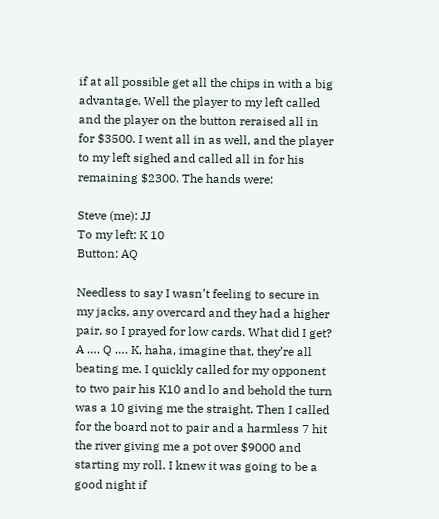if at all possible get all the chips in with a big advantage. Well the player to my left called and the player on the button reraised all in for $3500. I went all in as well, and the player to my left sighed and called all in for his remaining $2300. The hands were:

Steve (me): JJ
To my left: K 10
Button: AQ

Needless to say I wasn’t feeling to secure in my jacks, any overcard and they had a higher pair, so I prayed for low cards. What did I get? A …. Q …. K, haha, imagine that, they’re all beating me. I quickly called for my opponent to two pair his K10 and lo and behold the turn was a 10 giving me the straight. Then I called for the board not to pair and a harmless 7 hit the river giving me a pot over $9000 and starting my roll. I knew it was going to be a good night if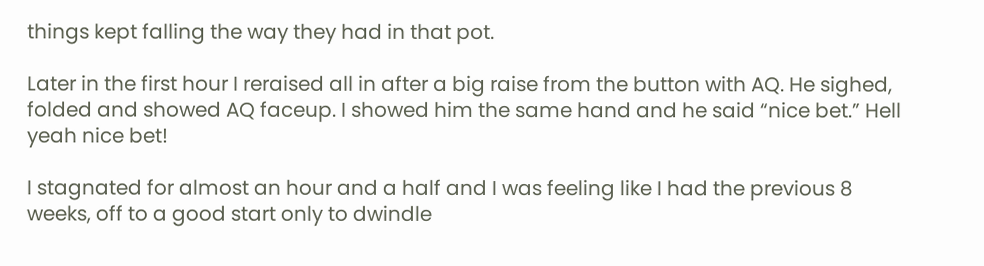things kept falling the way they had in that pot.

Later in the first hour I reraised all in after a big raise from the button with AQ. He sighed, folded and showed AQ faceup. I showed him the same hand and he said “nice bet.” Hell yeah nice bet!

I stagnated for almost an hour and a half and I was feeling like I had the previous 8 weeks, off to a good start only to dwindle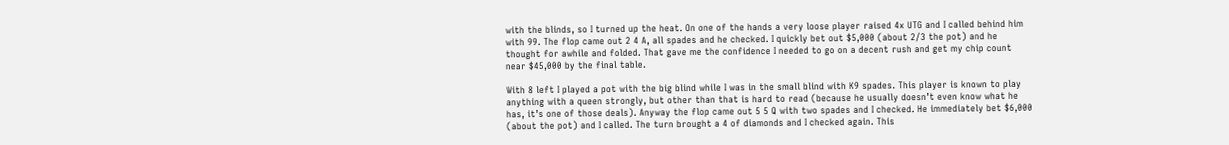with the blinds, so I turned up the heat. On one of the hands a very loose player raised 4x UTG and I called behind him with 99. The flop came out 2 4 A, all spades and he checked. I quickly bet out $5,000 (about 2/3 the pot) and he thought for awhile and folded. That gave me the confidence I needed to go on a decent rush and get my chip count near $45,000 by the final table.

With 8 left I played a pot with the big blind while I was in the small blind with K9 spades. This player is known to play anything with a queen strongly, but other than that is hard to read (because he usually doesn’t even know what he has, it’s one of those deals). Anyway the flop came out 5 5 Q with two spades and I checked. He immediately bet $6,000 (about the pot) and I called. The turn brought a 4 of diamonds and I checked again. This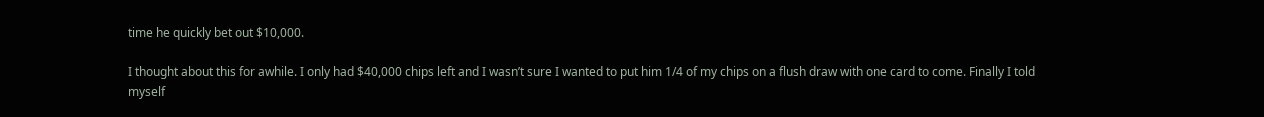time he quickly bet out $10,000.

I thought about this for awhile. I only had $40,000 chips left and I wasn’t sure I wanted to put him 1/4 of my chips on a flush draw with one card to come. Finally I told myself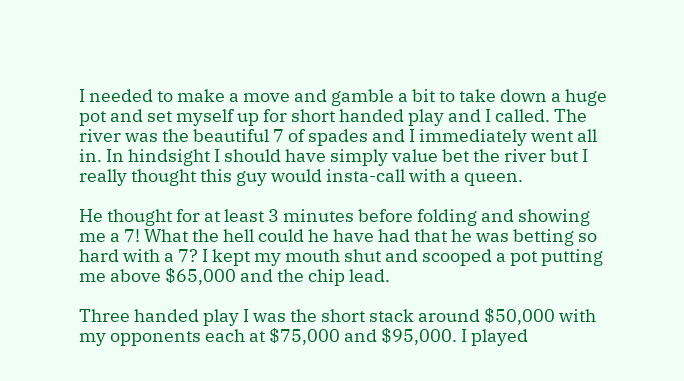I needed to make a move and gamble a bit to take down a huge pot and set myself up for short handed play and I called. The river was the beautiful 7 of spades and I immediately went all in. In hindsight I should have simply value bet the river but I really thought this guy would insta-call with a queen.

He thought for at least 3 minutes before folding and showing me a 7! What the hell could he have had that he was betting so hard with a 7? I kept my mouth shut and scooped a pot putting me above $65,000 and the chip lead.

Three handed play I was the short stack around $50,000 with my opponents each at $75,000 and $95,000. I played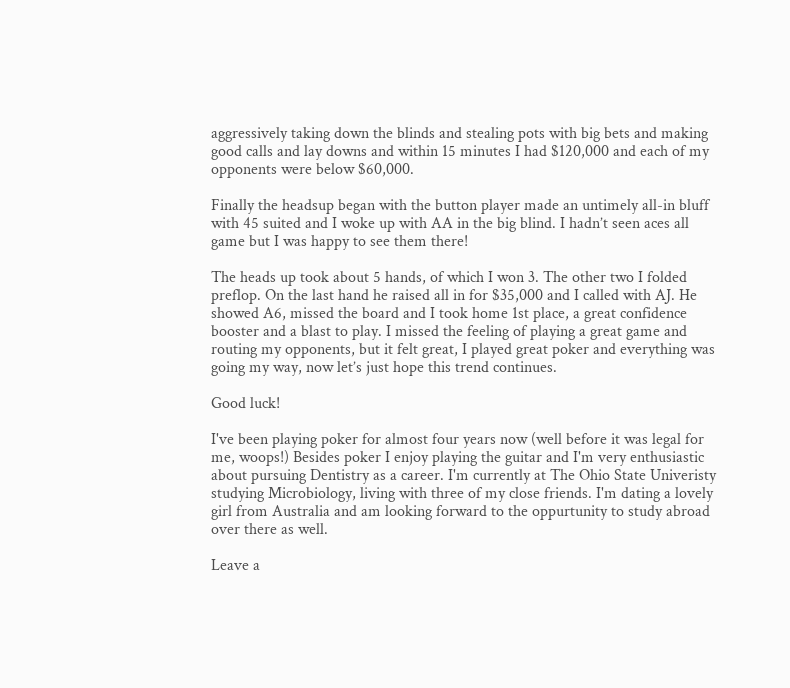aggressively taking down the blinds and stealing pots with big bets and making good calls and lay downs and within 15 minutes I had $120,000 and each of my opponents were below $60,000.

Finally the headsup began with the button player made an untimely all-in bluff with 45 suited and I woke up with AA in the big blind. I hadn’t seen aces all game but I was happy to see them there!

The heads up took about 5 hands, of which I won 3. The other two I folded preflop. On the last hand he raised all in for $35,000 and I called with AJ. He showed A6, missed the board and I took home 1st place, a great confidence booster and a blast to play. I missed the feeling of playing a great game and routing my opponents, but it felt great, I played great poker and everything was going my way, now let’s just hope this trend continues.

Good luck!

I've been playing poker for almost four years now (well before it was legal for me, woops!) Besides poker I enjoy playing the guitar and I'm very enthusiastic about pursuing Dentistry as a career. I'm currently at The Ohio State Univeristy studying Microbiology, living with three of my close friends. I'm dating a lovely girl from Australia and am looking forward to the oppurtunity to study abroad over there as well.

Leave a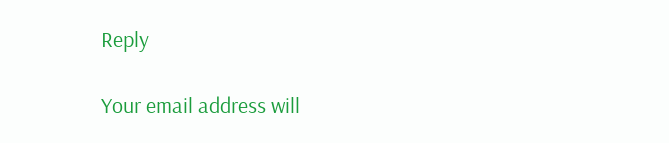Reply

Your email address will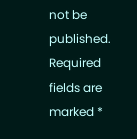not be published. Required fields are marked *